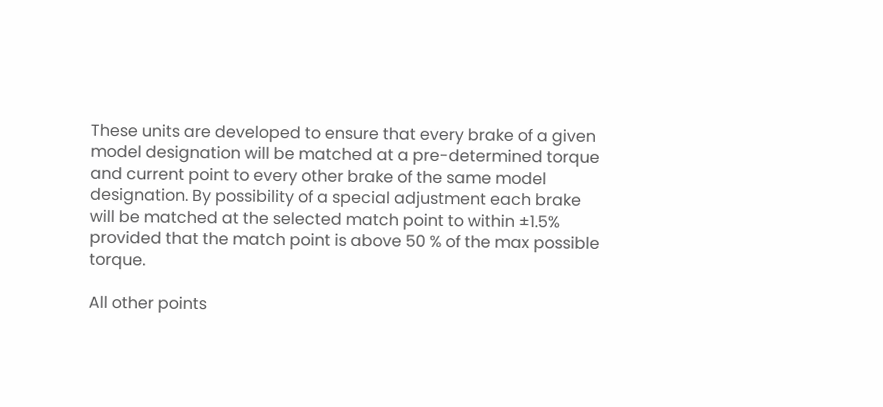These units are developed to ensure that every brake of a given model designation will be matched at a pre-determined torque and current point to every other brake of the same model designation. By possibility of a special adjustment each brake will be matched at the selected match point to within ±1.5% provided that the match point is above 50 % of the max possible torque.

All other points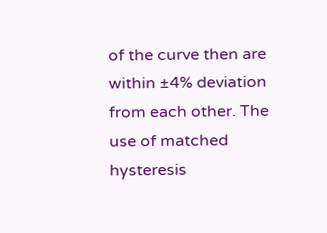of the curve then are within ±4% deviation from each other. The use of matched hysteresis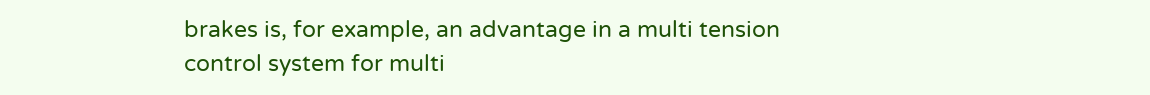brakes is, for example, an advantage in a multi tension control system for multi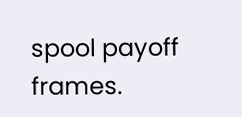spool payoff frames.